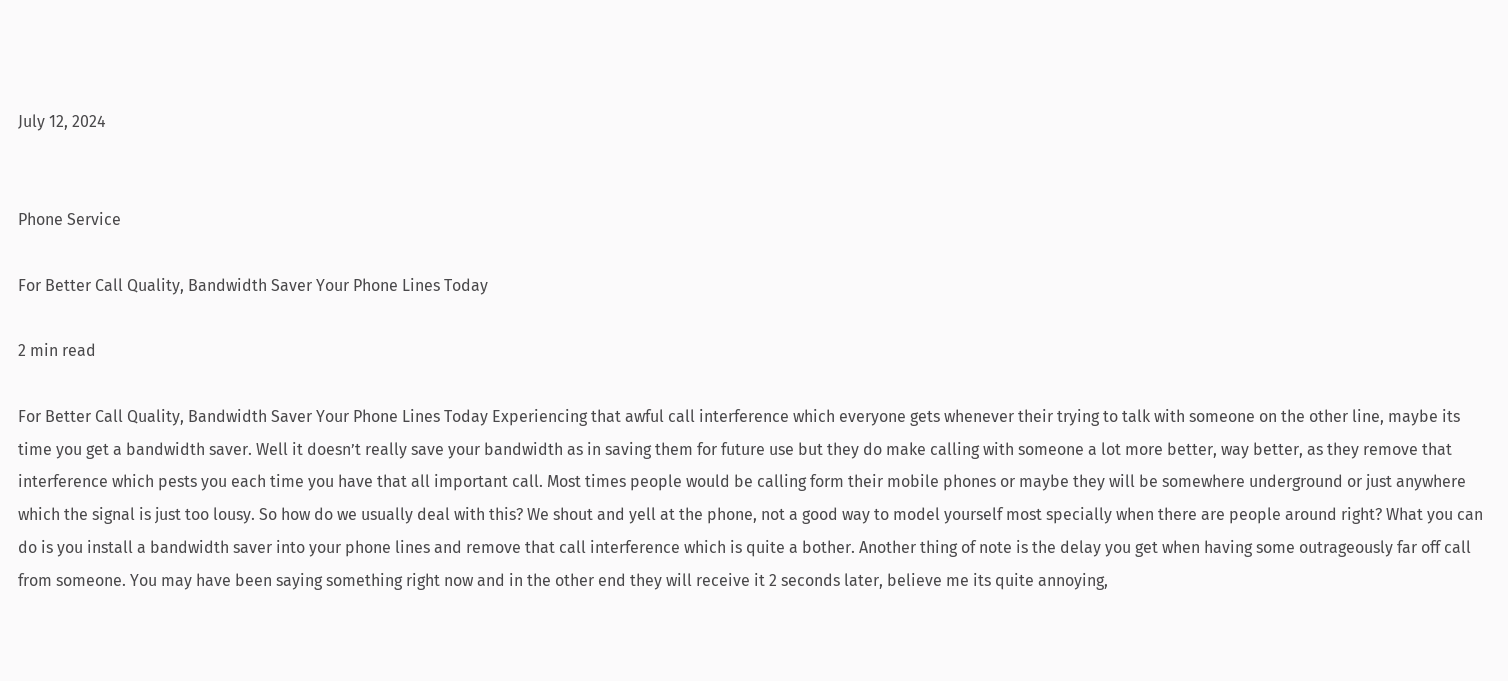July 12, 2024


Phone Service

For Better Call Quality, Bandwidth Saver Your Phone Lines Today

2 min read

For Better Call Quality, Bandwidth Saver Your Phone Lines Today Experiencing that awful call interference which everyone gets whenever their trying to talk with someone on the other line, maybe its time you get a bandwidth saver. Well it doesn’t really save your bandwidth as in saving them for future use but they do make calling with someone a lot more better, way better, as they remove that interference which pests you each time you have that all important call. Most times people would be calling form their mobile phones or maybe they will be somewhere underground or just anywhere which the signal is just too lousy. So how do we usually deal with this? We shout and yell at the phone, not a good way to model yourself most specially when there are people around right? What you can do is you install a bandwidth saver into your phone lines and remove that call interference which is quite a bother. Another thing of note is the delay you get when having some outrageously far off call from someone. You may have been saying something right now and in the other end they will receive it 2 seconds later, believe me its quite annoying,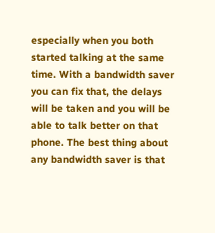especially when you both started talking at the same time. With a bandwidth saver you can fix that, the delays will be taken and you will be able to talk better on that phone. The best thing about any bandwidth saver is that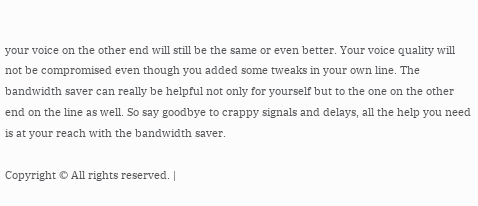your voice on the other end will still be the same or even better. Your voice quality will not be compromised even though you added some tweaks in your own line. The bandwidth saver can really be helpful not only for yourself but to the one on the other end on the line as well. So say goodbye to crappy signals and delays, all the help you need is at your reach with the bandwidth saver.

Copyright © All rights reserved. |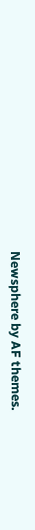Newsphere by AF themes.